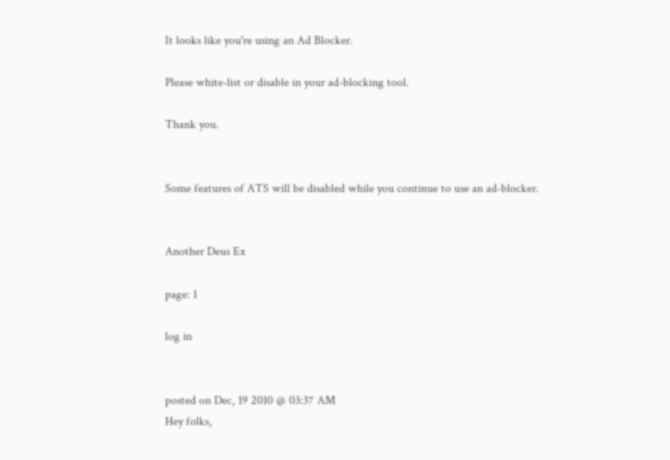It looks like you're using an Ad Blocker.

Please white-list or disable in your ad-blocking tool.

Thank you.


Some features of ATS will be disabled while you continue to use an ad-blocker.


Another Deus Ex

page: 1

log in


posted on Dec, 19 2010 @ 03:37 AM
Hey folks,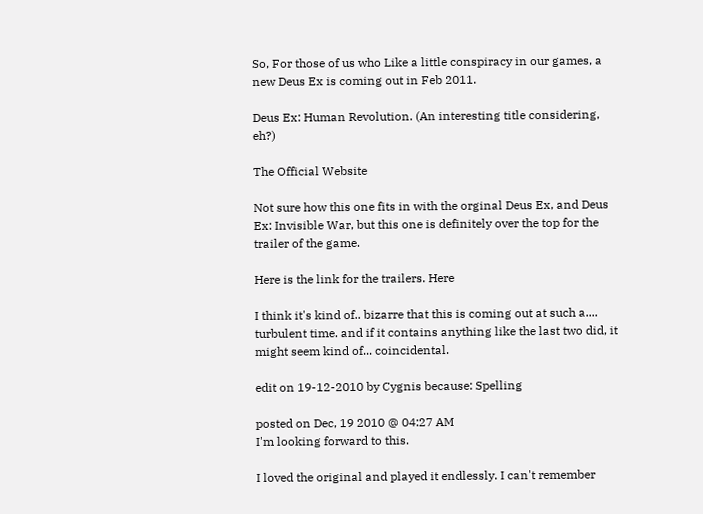So, For those of us who Like a little conspiracy in our games, a new Deus Ex is coming out in Feb 2011.

Deus Ex: Human Revolution. (An interesting title considering, eh?)

The Official Website

Not sure how this one fits in with the orginal Deus Ex, and Deus Ex: Invisible War, but this one is definitely over the top for the trailer of the game.

Here is the link for the trailers. Here

I think it's kind of.. bizarre that this is coming out at such a.... turbulent time. and if it contains anything like the last two did, it might seem kind of... coincidental.

edit on 19-12-2010 by Cygnis because: Spelling

posted on Dec, 19 2010 @ 04:27 AM
I'm looking forward to this.

I loved the original and played it endlessly. I can't remember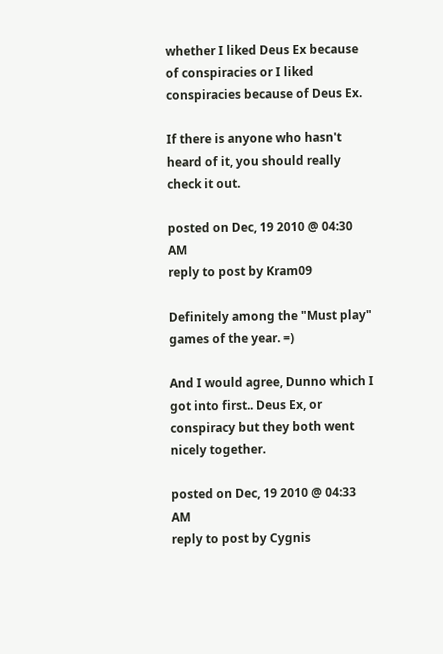whether I liked Deus Ex because of conspiracies or I liked conspiracies because of Deus Ex.

If there is anyone who hasn't heard of it, you should really check it out.

posted on Dec, 19 2010 @ 04:30 AM
reply to post by Kram09

Definitely among the "Must play" games of the year. =)

And I would agree, Dunno which I got into first.. Deus Ex, or conspiracy but they both went nicely together.

posted on Dec, 19 2010 @ 04:33 AM
reply to post by Cygnis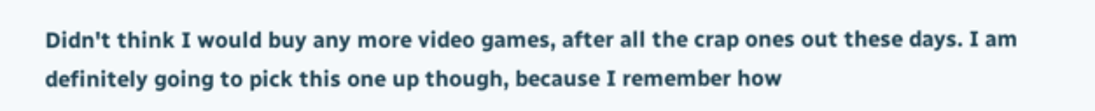Didn't think I would buy any more video games, after all the crap ones out these days. I am definitely going to pick this one up though, because I remember how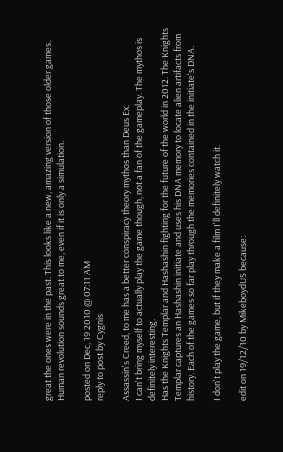great the ones were in the past. This looks like a new, amazing version of those older games. Human revolution sounds great to me, even if it is only a simulation.

posted on Dec, 19 2010 @ 07:11 AM
reply to post by Cygnis

Assassin's Creed, to me has a better conspiracy theory mythos than Deus Ex.
I can't bring myself to actually play the game though, not a fan of the gameplay. The mythos is definitely interesting.
Has the Knights Templar and Hashashin fighting for the future of the world in 2012. The Knights Templar captures an Hashashin initiate and uses his DNA memory to locate alien artifacts from history. Each of the games so far play through the memories contained in the initiate's DNA.

I don't play the game, but if they make a film I'll definitely watch it.

edit on 19/12/10 by MikeboydUS because: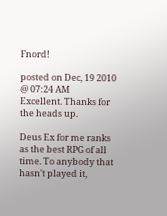Fnord!

posted on Dec, 19 2010 @ 07:24 AM
Excellent. Thanks for the heads up.

Deus Ex for me ranks as the best RPG of all time. To anybody that hasn't played it,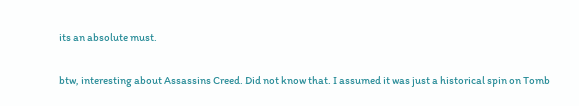its an absolute must.

btw, interesting about Assassins Creed. Did not know that. I assumed it was just a historical spin on Tomb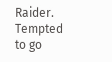Raider. Tempted to go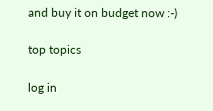and buy it on budget now :-)

top topics

log in